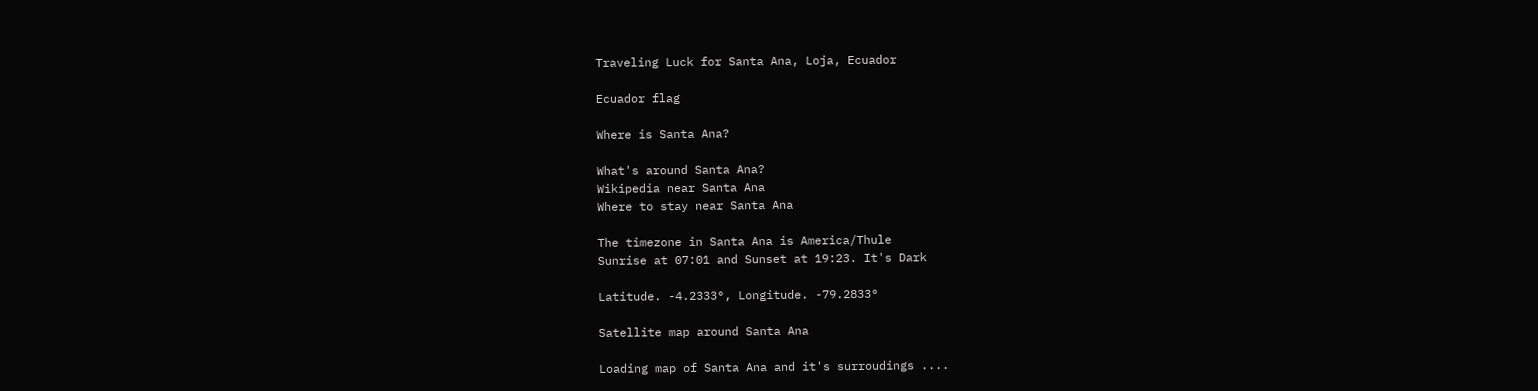Traveling Luck for Santa Ana, Loja, Ecuador

Ecuador flag

Where is Santa Ana?

What's around Santa Ana?
Wikipedia near Santa Ana
Where to stay near Santa Ana

The timezone in Santa Ana is America/Thule
Sunrise at 07:01 and Sunset at 19:23. It's Dark

Latitude. -4.2333°, Longitude. -79.2833°

Satellite map around Santa Ana

Loading map of Santa Ana and it's surroudings ....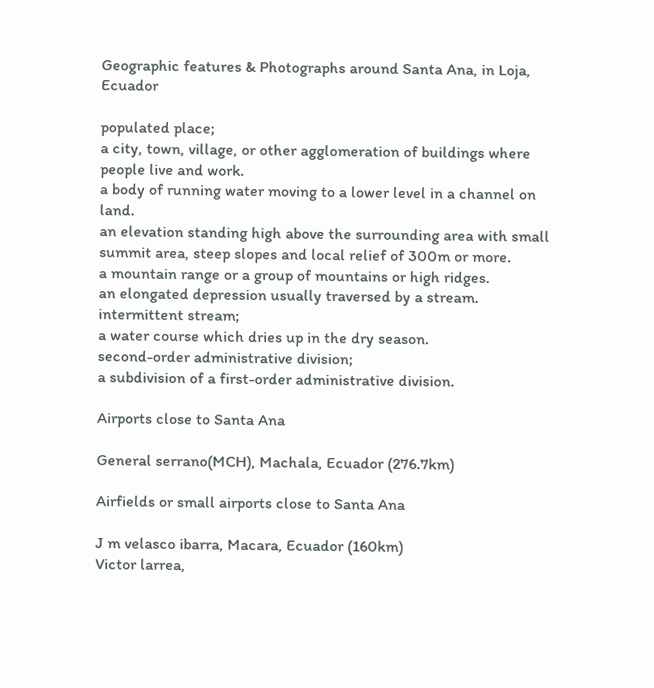Geographic features & Photographs around Santa Ana, in Loja, Ecuador

populated place;
a city, town, village, or other agglomeration of buildings where people live and work.
a body of running water moving to a lower level in a channel on land.
an elevation standing high above the surrounding area with small summit area, steep slopes and local relief of 300m or more.
a mountain range or a group of mountains or high ridges.
an elongated depression usually traversed by a stream.
intermittent stream;
a water course which dries up in the dry season.
second-order administrative division;
a subdivision of a first-order administrative division.

Airports close to Santa Ana

General serrano(MCH), Machala, Ecuador (276.7km)

Airfields or small airports close to Santa Ana

J m velasco ibarra, Macara, Ecuador (160km)
Victor larrea,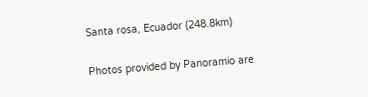Santa rosa, Ecuador (248.8km)

Photos provided by Panoramio are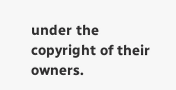under the copyright of their owners.